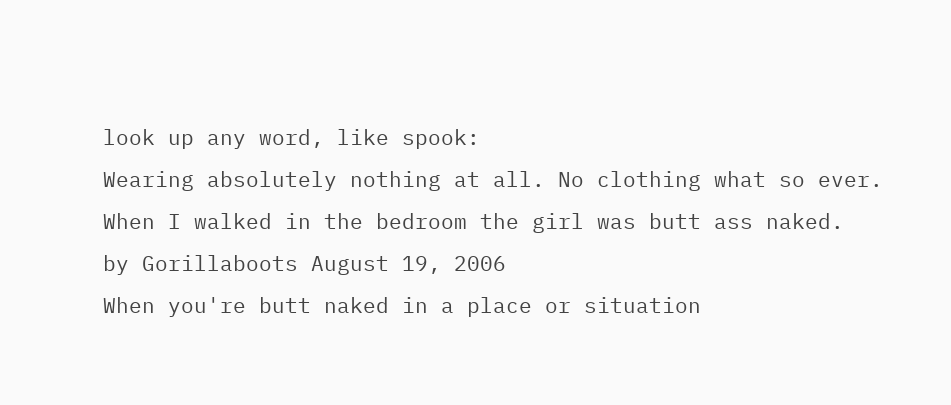look up any word, like spook:
Wearing absolutely nothing at all. No clothing what so ever.
When I walked in the bedroom the girl was butt ass naked.
by Gorillaboots August 19, 2006
When you're butt naked in a place or situation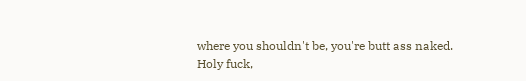where you shouldn't be, you're butt ass naked.
Holy fuck,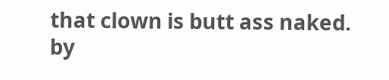that clown is butt ass naked.
by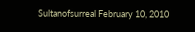Sultanofsurreal February 10, 2010